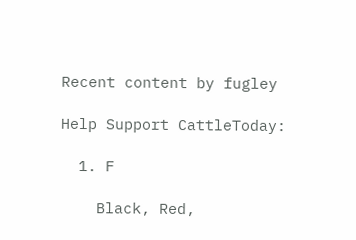Recent content by fugley

Help Support CattleToday:

  1. F

    Black, Red,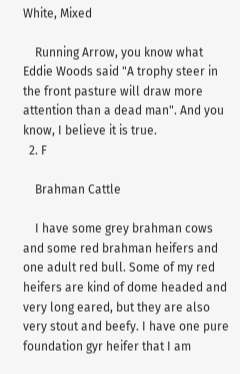White, Mixed

    Running Arrow, you know what Eddie Woods said "A trophy steer in the front pasture will draw more attention than a dead man". And you know, I believe it is true.
  2. F

    Brahman Cattle

    I have some grey brahman cows and some red brahman heifers and one adult red bull. Some of my red heifers are kind of dome headed and very long eared, but they are also very stout and beefy. I have one pure foundation gyr heifer that I am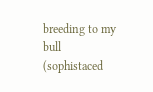breeding to my bull (sophistaced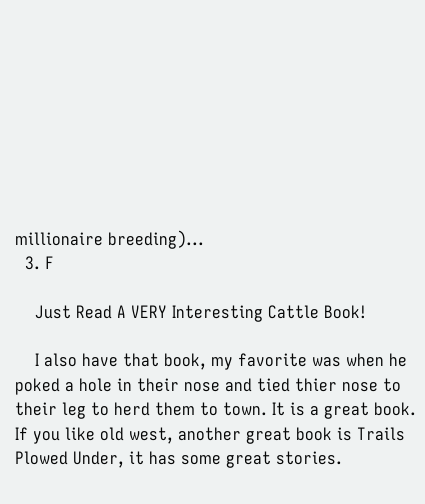millionaire breeding)...
  3. F

    Just Read A VERY Interesting Cattle Book!

    I also have that book, my favorite was when he poked a hole in their nose and tied thier nose to their leg to herd them to town. It is a great book. If you like old west, another great book is Trails Plowed Under, it has some great stories.